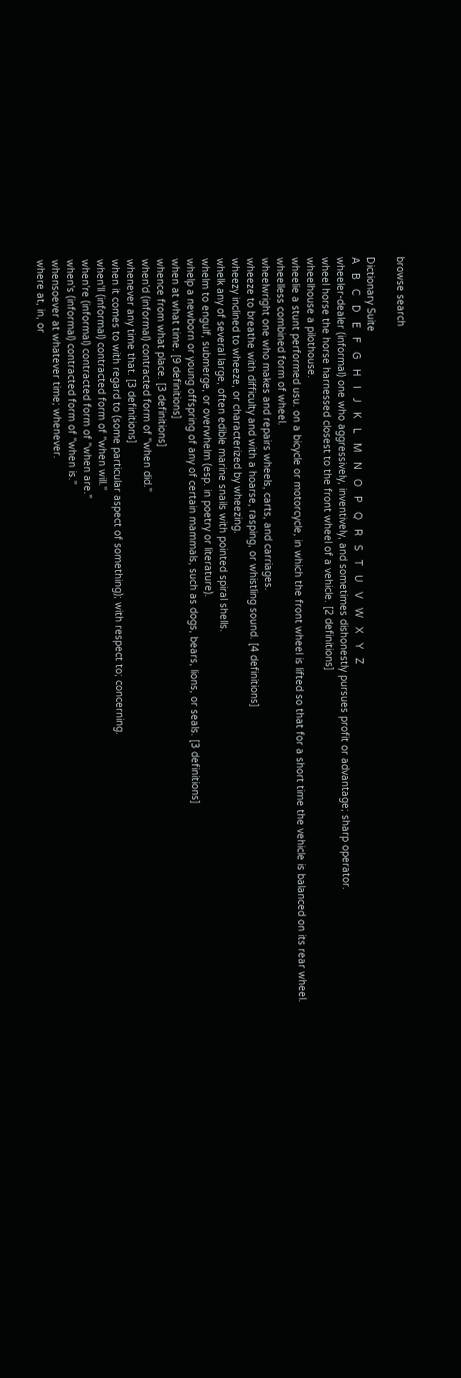browse search

Dictionary Suite
A   B   C   D   E   F   G   H   I   J   K   L   M   N   O   P   Q   R   S   T   U   V   W   X   Y   Z
wheeler-dealer (informal) one who aggressively, inventively, and sometimes dishonestly pursues profit or advantage; sharp operator.
wheel horse the horse harnessed closest to the front wheel of a vehicle. [2 definitions]
wheelhouse a pilothouse.
wheelie a stunt performed usu. on a bicycle or motorcycle, in which the front wheel is lifted so that for a short time the vehicle is balanced on its rear wheel.
wheelless combined form of wheel.
wheelwright one who makes and repairs wheels, carts, and carriages.
wheeze to breathe with difficulty and with a hoarse, rasping, or whistling sound. [4 definitions]
wheezy inclined to wheeze, or characterized by wheezing.
whelk any of several large, often edible marine snails with pointed spiral shells.
whelm to engulf, submerge, or overwhelm (esp. in poetry or literature).
whelp a newborn or young offspring of any of certain mammals, such as dogs, bears, lions, or seals. [3 definitions]
when at what time. [9 definitions]
whence from what place. [3 definitions]
when'd (informal) contracted form of "when did."
whenever any time that. [3 definitions]
when it comes to with regard to (some particular aspect of something); with respect to; concerning.
when'll (informal) contracted form of "when will."
when're (informal) contracted form of "when are."
when's (informal) contracted form of "when is."
whensoever at whatever time; whenever.
where at, in, or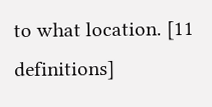to what location. [11 definitions]